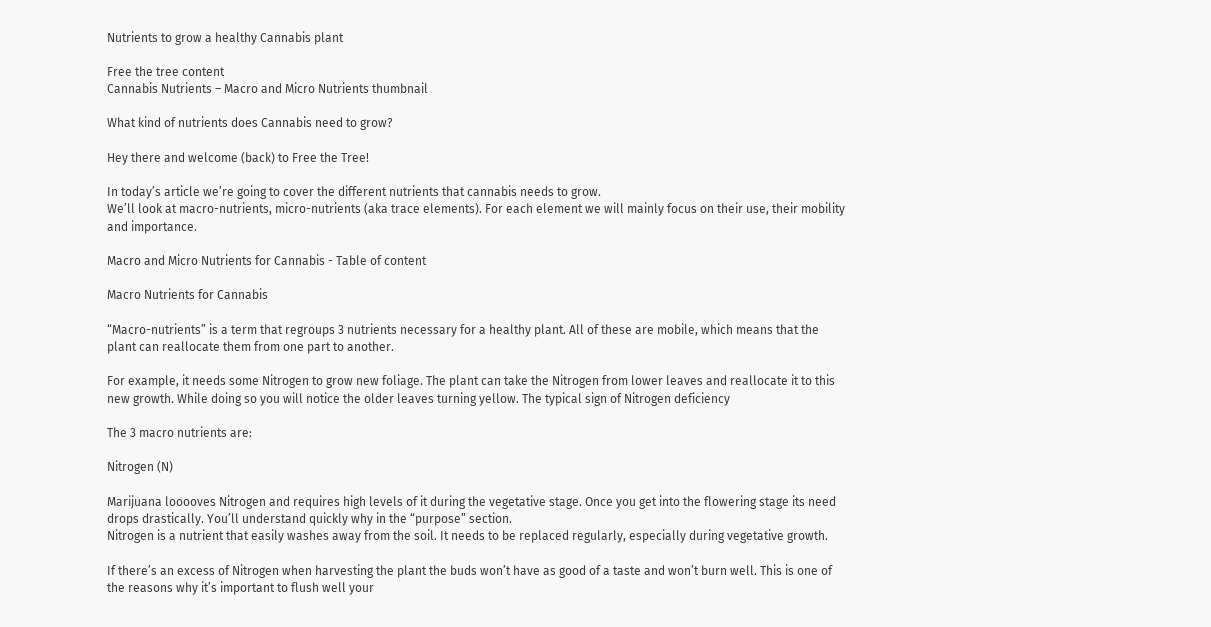Nutrients to grow a healthy Cannabis plant

Free the tree content
Cannabis Nutrients – Macro and Micro Nutrients thumbnail

What kind of nutrients does Cannabis need to grow?

Hey there and welcome (back) to Free the Tree!

In today’s article we’re going to cover the different nutrients that cannabis needs to grow.
We’ll look at macro-nutrients, micro-nutrients (aka trace elements). For each element we will mainly focus on their use, their mobility and importance.

Macro and Micro Nutrients for Cannabis - Table of content

Macro Nutrients for Cannabis

“Macro-nutrients” is a term that regroups 3 nutrients necessary for a healthy plant. All of these are mobile, which means that the plant can reallocate them from one part to another.

For example, it needs some Nitrogen to grow new foliage. The plant can take the Nitrogen from lower leaves and reallocate it to this new growth. While doing so you will notice the older leaves turning yellow. The typical sign of Nitrogen deficiency

The 3 macro nutrients are:

Nitrogen (N)

Marijuana looooves Nitrogen and requires high levels of it during the vegetative stage. Once you get into the flowering stage its need drops drastically. You’ll understand quickly why in the “purpose” section.
Nitrogen is a nutrient that easily washes away from the soil. It needs to be replaced regularly, especially during vegetative growth.

If there’s an excess of Nitrogen when harvesting the plant the buds won’t have as good of a taste and won’t burn well. This is one of the reasons why it’s important to flush well your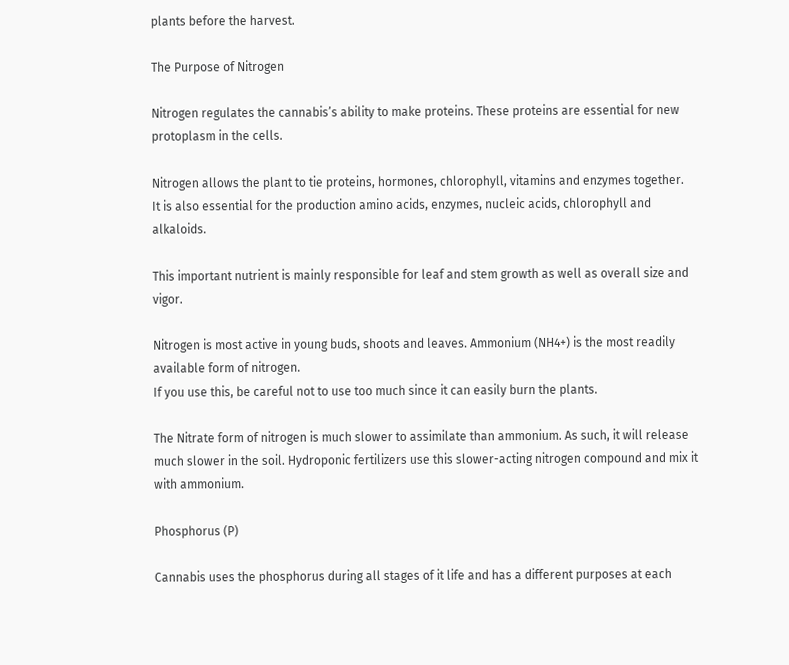plants before the harvest.

The Purpose of Nitrogen

Nitrogen regulates the cannabis’s ability to make proteins. These proteins are essential for new protoplasm in the cells.

Nitrogen allows the plant to tie proteins, hormones, chlorophyll, vitamins and enzymes together.
It is also essential for the production amino acids, enzymes, nucleic acids, chlorophyll and alkaloids.

This important nutrient is mainly responsible for leaf and stem growth as well as overall size and vigor.

Nitrogen is most active in young buds, shoots and leaves. Ammonium (NH4+) is the most readily available form of nitrogen.
If you use this, be careful not to use too much since it can easily burn the plants.

The Nitrate form of nitrogen is much slower to assimilate than ammonium. As such, it will release much slower in the soil. Hydroponic fertilizers use this slower-acting nitrogen compound and mix it with ammonium.

Phosphorus (P)

Cannabis uses the phosphorus during all stages of it life and has a different purposes at each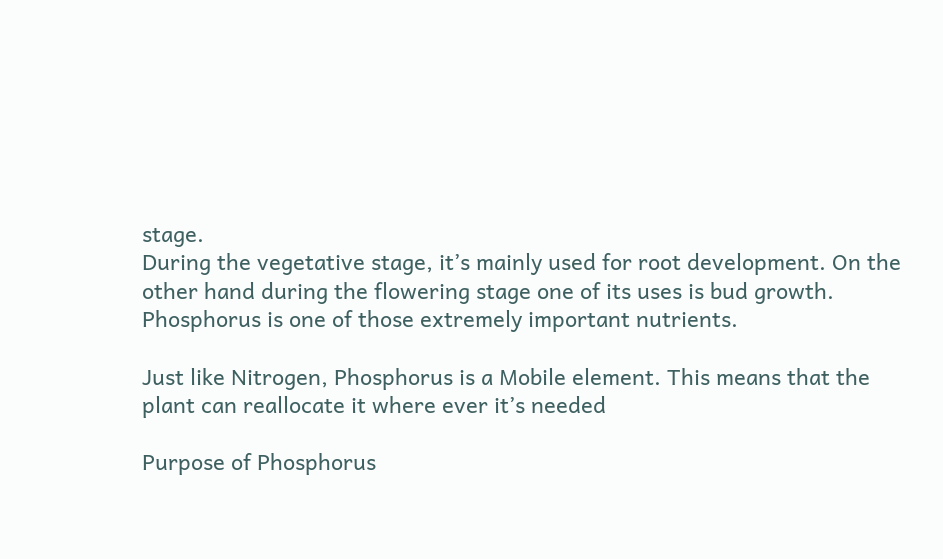stage.
During the vegetative stage, it’s mainly used for root development. On the other hand during the flowering stage one of its uses is bud growth.
Phosphorus is one of those extremely important nutrients.

Just like Nitrogen, Phosphorus is a Mobile element. This means that the plant can reallocate it where ever it’s needed

Purpose of Phosphorus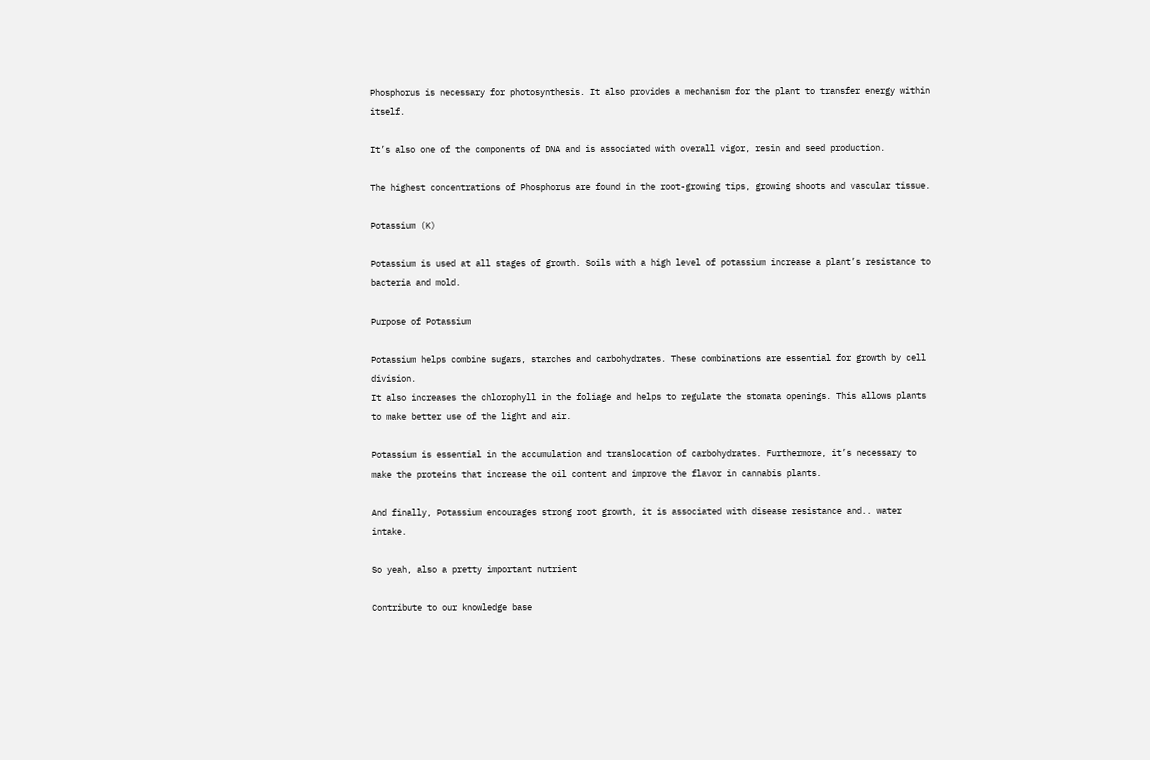Phosphorus is necessary for photosynthesis. It also provides a mechanism for the plant to transfer energy within itself.

It’s also one of the components of DNA and is associated with overall vigor, resin and seed production.

The highest concentrations of Phosphorus are found in the root-growing tips, growing shoots and vascular tissue.

Potassium (K)

Potassium is used at all stages of growth. Soils with a high level of potassium increase a plant’s resistance to bacteria and mold.

Purpose of Potassium

Potassium helps combine sugars, starches and carbohydrates. These combinations are essential for growth by cell division.
It also increases the chlorophyll in the foliage and helps to regulate the stomata openings. This allows plants to make better use of the light and air.

Potassium is essential in the accumulation and translocation of carbohydrates. Furthermore, it’s necessary to make the proteins that increase the oil content and improve the flavor in cannabis plants.

And finally, Potassium encourages strong root growth, it is associated with disease resistance and.. water intake.

So yeah, also a pretty important nutrient

Contribute to our knowledge base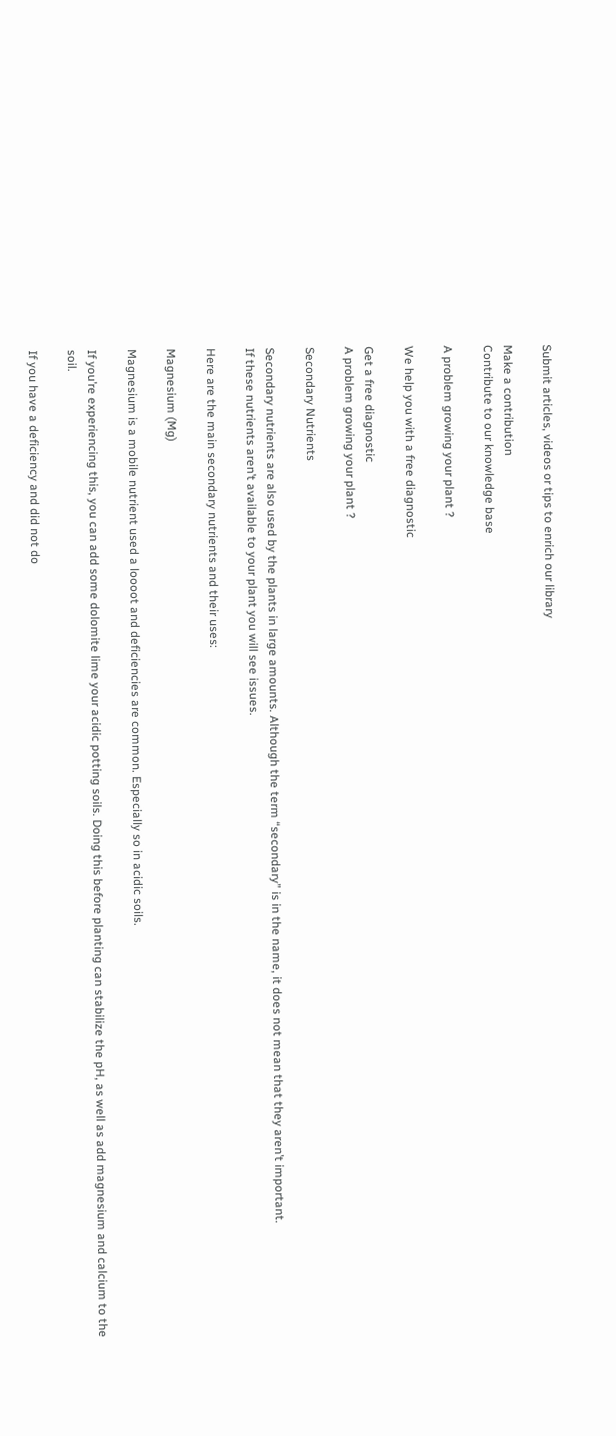Submit articles, videos or tips to enrich our library

Make a contribution
Contribute to our knowledge base

A problem growing your plant ?

We help you with a free diagnostic

Get a free diagnostic
A problem growing your plant ?

Secondary Nutrients

Secondary nutrients are also used by the plants in large amounts. Although the term “secondary” is in the name, it does not mean that they aren’t important.
If these nutrients aren’t available to your plant you will see issues.

Here are the main secondary nutrients and their uses:

Magnesium (Mg)

Magnesium is a mobile nutrient used a loooot and deficiencies are common. Especially so in acidic soils.

If you’re experiencing this, you can add some dolomite lime your acidic potting soils. Doing this before planting can stabilize the pH, as well as add magnesium and calcium to the soil.

If you have a deficiency and did not do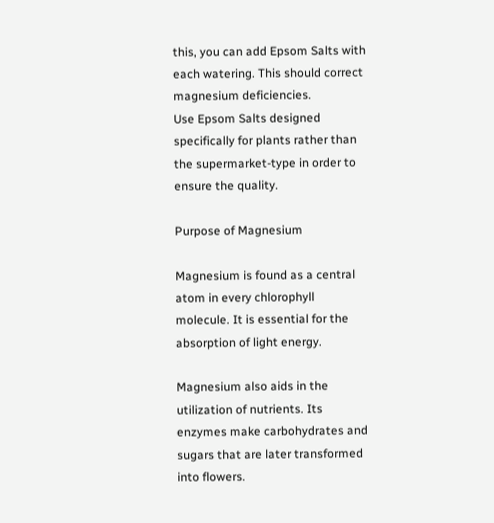this, you can add Epsom Salts with each watering. This should correct magnesium deficiencies.
Use Epsom Salts designed specifically for plants rather than the supermarket-type in order to ensure the quality.

Purpose of Magnesium

Magnesium is found as a central atom in every chlorophyll molecule. It is essential for the absorption of light energy.

Magnesium also aids in the utilization of nutrients. Its enzymes make carbohydrates and sugars that are later transformed into flowers.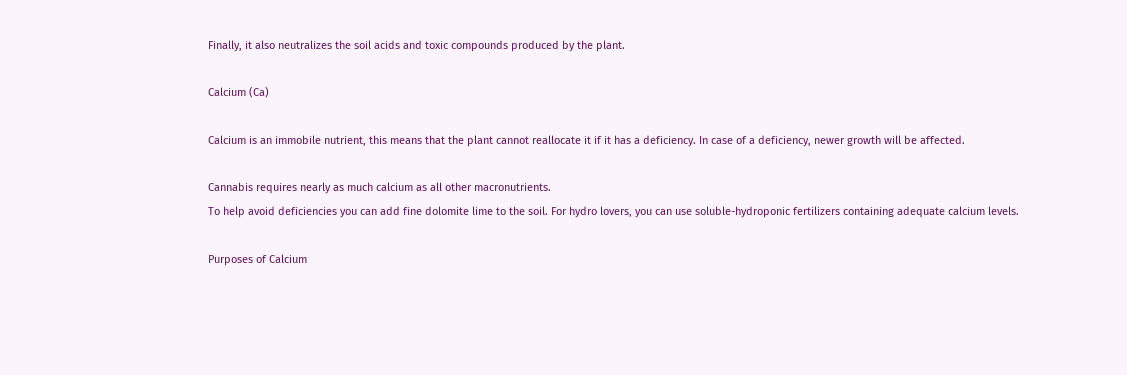Finally, it also neutralizes the soil acids and toxic compounds produced by the plant.

Calcium (Ca)

Calcium is an immobile nutrient, this means that the plant cannot reallocate it if it has a deficiency. In case of a deficiency, newer growth will be affected.

Cannabis requires nearly as much calcium as all other macronutrients.
To help avoid deficiencies you can add fine dolomite lime to the soil. For hydro lovers, you can use soluble-hydroponic fertilizers containing adequate calcium levels.

Purposes of Calcium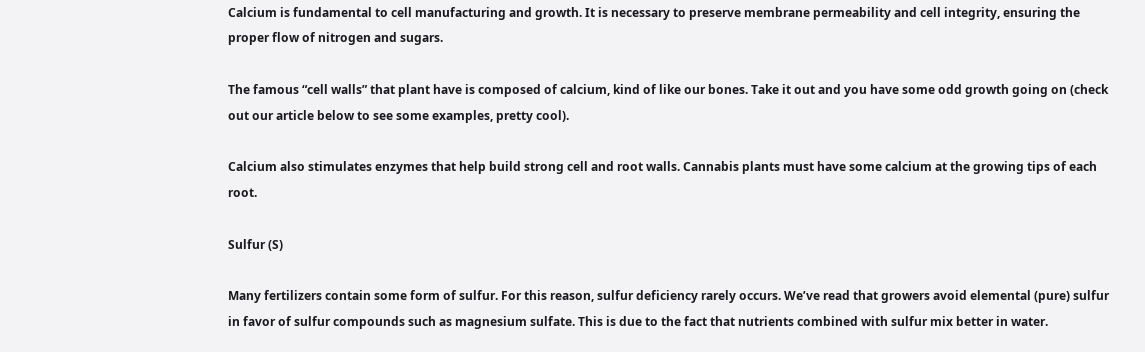Calcium is fundamental to cell manufacturing and growth. It is necessary to preserve membrane permeability and cell integrity, ensuring the proper flow of nitrogen and sugars.

The famous “cell walls” that plant have is composed of calcium, kind of like our bones. Take it out and you have some odd growth going on (check out our article below to see some examples, pretty cool).

Calcium also stimulates enzymes that help build strong cell and root walls. Cannabis plants must have some calcium at the growing tips of each root.

Sulfur (S)

Many fertilizers contain some form of sulfur. For this reason, sulfur deficiency rarely occurs. We’ve read that growers avoid elemental (pure) sulfur in favor of sulfur compounds such as magnesium sulfate. This is due to the fact that nutrients combined with sulfur mix better in water.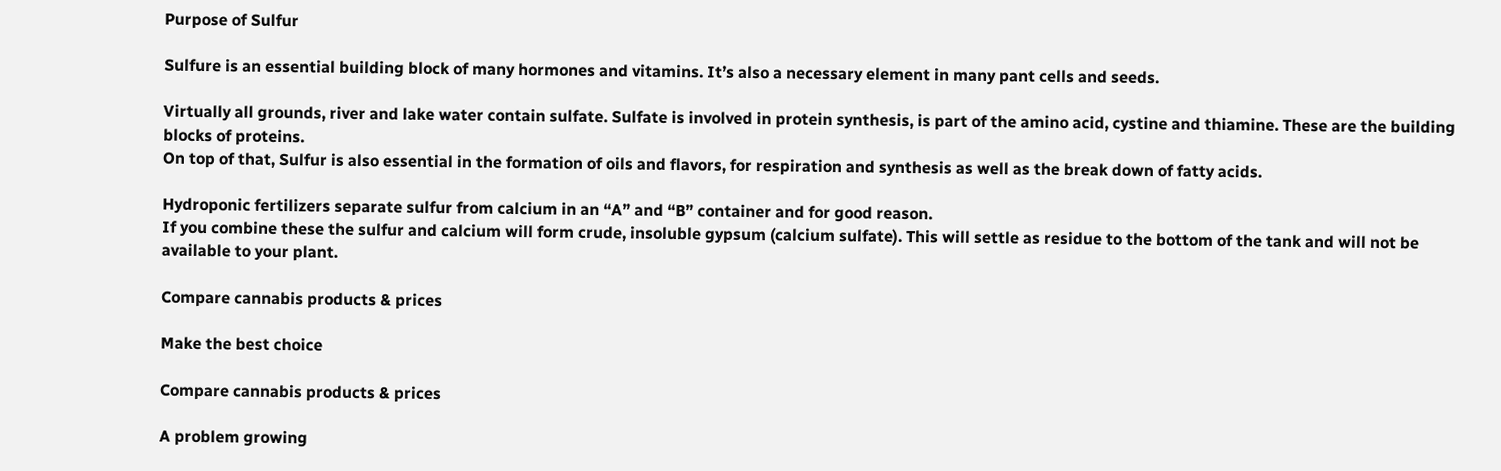Purpose of Sulfur

Sulfure is an essential building block of many hormones and vitamins. It’s also a necessary element in many pant cells and seeds.

Virtually all grounds, river and lake water contain sulfate. Sulfate is involved in protein synthesis, is part of the amino acid, cystine and thiamine. These are the building blocks of proteins.
On top of that, Sulfur is also essential in the formation of oils and flavors, for respiration and synthesis as well as the break down of fatty acids.

Hydroponic fertilizers separate sulfur from calcium in an “A” and “B” container and for good reason.
If you combine these the sulfur and calcium will form crude, insoluble gypsum (calcium sulfate). This will settle as residue to the bottom of the tank and will not be available to your plant.

Compare cannabis products & prices

Make the best choice

Compare cannabis products & prices

A problem growing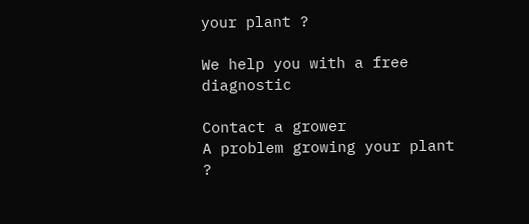your plant ?

We help you with a free diagnostic

Contact a grower
A problem growing your plant ?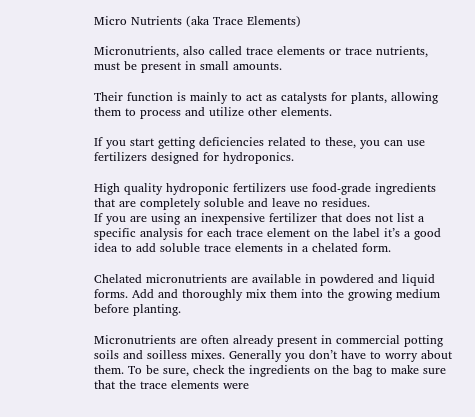Micro Nutrients (aka Trace Elements)

Micronutrients, also called trace elements or trace nutrients, must be present in small amounts.

Their function is mainly to act as catalysts for plants, allowing them to process and utilize other elements.

If you start getting deficiencies related to these, you can use fertilizers designed for hydroponics.

High quality hydroponic fertilizers use food-grade ingredients that are completely soluble and leave no residues.
If you are using an inexpensive fertilizer that does not list a specific analysis for each trace element on the label it’s a good idea to add soluble trace elements in a chelated form.

Chelated micronutrients are available in powdered and liquid forms. Add and thoroughly mix them into the growing medium before planting.

Micronutrients are often already present in commercial potting soils and soilless mixes. Generally you don’t have to worry about them. To be sure, check the ingredients on the bag to make sure that the trace elements were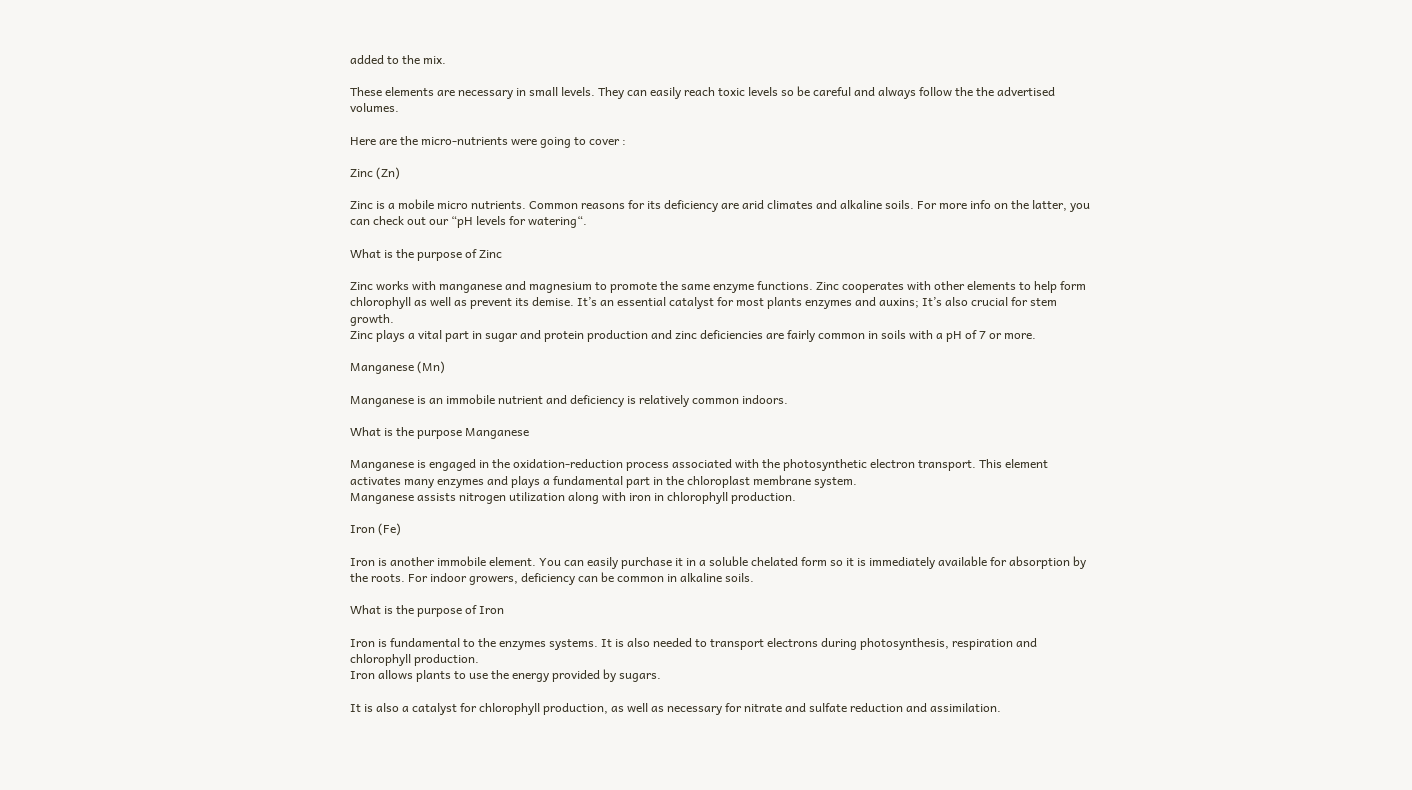added to the mix.

These elements are necessary in small levels. They can easily reach toxic levels so be careful and always follow the the advertised volumes.

Here are the micro-nutrients were going to cover :

Zinc (Zn)

Zinc is a mobile micro nutrients. Common reasons for its deficiency are arid climates and alkaline soils. For more info on the latter, you can check out our “pH levels for watering“.

What is the purpose of Zinc

Zinc works with manganese and magnesium to promote the same enzyme functions. Zinc cooperates with other elements to help form chlorophyll as well as prevent its demise. It’s an essential catalyst for most plants enzymes and auxins; It’s also crucial for stem growth.
Zinc plays a vital part in sugar and protein production and zinc deficiencies are fairly common in soils with a pH of 7 or more.

Manganese (Mn)

Manganese is an immobile nutrient and deficiency is relatively common indoors.

What is the purpose Manganese

Manganese is engaged in the oxidation-reduction process associated with the photosynthetic electron transport. This element activates many enzymes and plays a fundamental part in the chloroplast membrane system.
Manganese assists nitrogen utilization along with iron in chlorophyll production.

Iron (Fe)

Iron is another immobile element. You can easily purchase it in a soluble chelated form so it is immediately available for absorption by the roots. For indoor growers, deficiency can be common in alkaline soils.

What is the purpose of Iron

Iron is fundamental to the enzymes systems. It is also needed to transport electrons during photosynthesis, respiration and chlorophyll production.
Iron allows plants to use the energy provided by sugars.

It is also a catalyst for chlorophyll production, as well as necessary for nitrate and sulfate reduction and assimilation.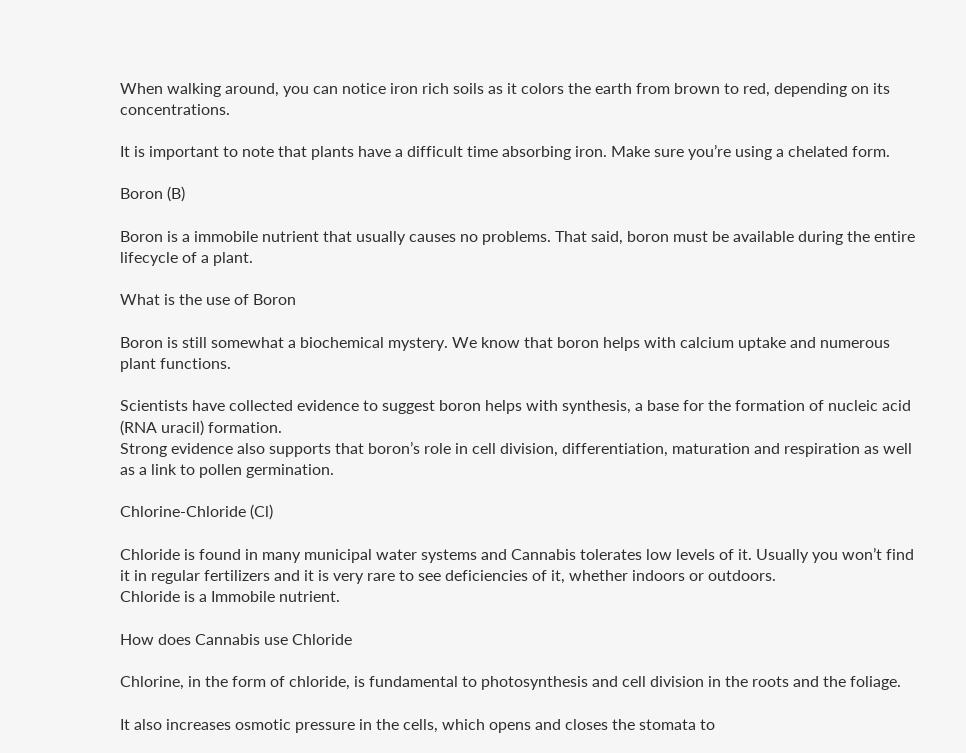When walking around, you can notice iron rich soils as it colors the earth from brown to red, depending on its concentrations.

It is important to note that plants have a difficult time absorbing iron. Make sure you’re using a chelated form.

Boron (B)

Boron is a immobile nutrient that usually causes no problems. That said, boron must be available during the entire lifecycle of a plant.

What is the use of Boron

Boron is still somewhat a biochemical mystery. We know that boron helps with calcium uptake and numerous plant functions.

Scientists have collected evidence to suggest boron helps with synthesis, a base for the formation of nucleic acid (RNA uracil) formation.
Strong evidence also supports that boron’s role in cell division, differentiation, maturation and respiration as well as a link to pollen germination.

Chlorine-Chloride (Cl)

Chloride is found in many municipal water systems and Cannabis tolerates low levels of it. Usually you won’t find it in regular fertilizers and it is very rare to see deficiencies of it, whether indoors or outdoors.
Chloride is a Immobile nutrient.

How does Cannabis use Chloride

Chlorine, in the form of chloride, is fundamental to photosynthesis and cell division in the roots and the foliage.

It also increases osmotic pressure in the cells, which opens and closes the stomata to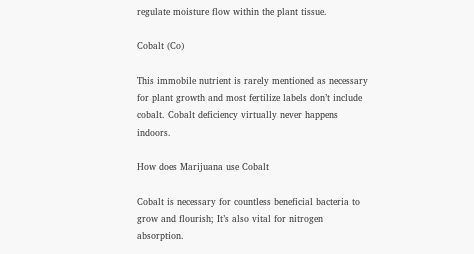regulate moisture flow within the plant tissue.

Cobalt (Co)

This immobile nutrient is rarely mentioned as necessary for plant growth and most fertilize labels don’t include cobalt. Cobalt deficiency virtually never happens indoors.

How does Marijuana use Cobalt

Cobalt is necessary for countless beneficial bacteria to grow and flourish; It’s also vital for nitrogen absorption.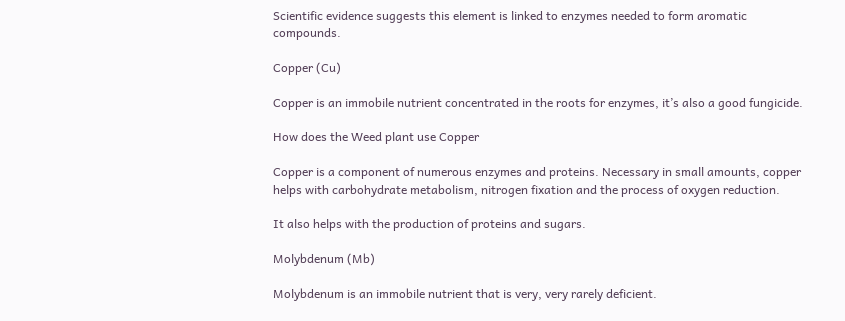Scientific evidence suggests this element is linked to enzymes needed to form aromatic compounds.

Copper (Cu)

Copper is an immobile nutrient concentrated in the roots for enzymes, it’s also a good fungicide.

How does the Weed plant use Copper

Copper is a component of numerous enzymes and proteins. Necessary in small amounts, copper helps with carbohydrate metabolism, nitrogen fixation and the process of oxygen reduction.

It also helps with the production of proteins and sugars.

Molybdenum (Mb)

Molybdenum is an immobile nutrient that is very, very rarely deficient.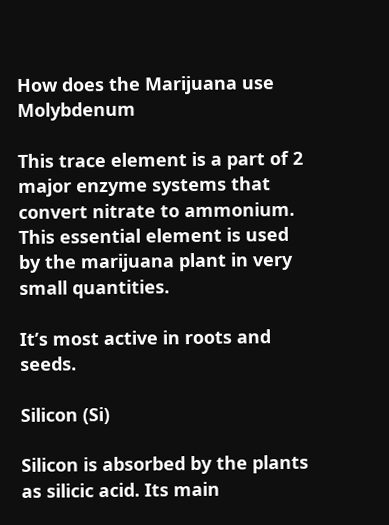How does the Marijuana use Molybdenum

This trace element is a part of 2 major enzyme systems that convert nitrate to ammonium. This essential element is used by the marijuana plant in very small quantities.

It’s most active in roots and seeds.

Silicon (Si)

Silicon is absorbed by the plants as silicic acid. Its main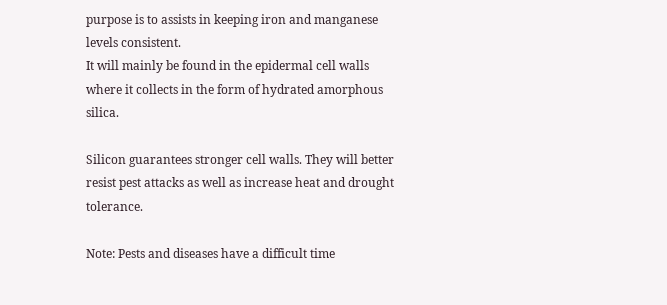purpose is to assists in keeping iron and manganese levels consistent.
It will mainly be found in the epidermal cell walls where it collects in the form of hydrated amorphous silica.

Silicon guarantees stronger cell walls. They will better resist pest attacks as well as increase heat and drought tolerance.

Note: Pests and diseases have a difficult time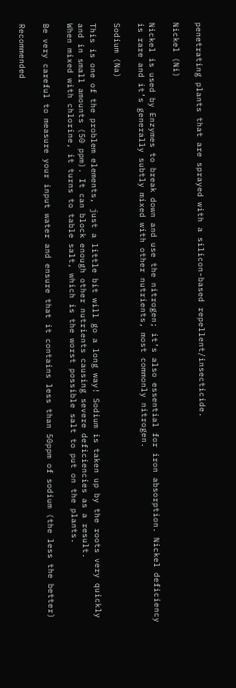penetrating plants that are sprayed with a silicon-based repellent/insecticide.

Nickel (Ni)

Nickel is used by Enzymes to break down and use the nitrogen; it’s also essential for iron absorption. Nickel deficiency is rare and it’s generally subtly mixed with other nutrients, most commonly nitrogen.

Sodium (Na)

This is one of the problem elements, just a little bit will go a long way! Sodium is taken up by the roots very quickly and in small amounts (50 ppm). It can block enough other nutrients causing severe deficiencies as a result.
When mixed with chlorine, it turns to table salt, which is the worst possible salt to put on the plants.

Be very careful to measure your input water and ensure that it contains less than 50ppm of sodium (the less the better)

Recommended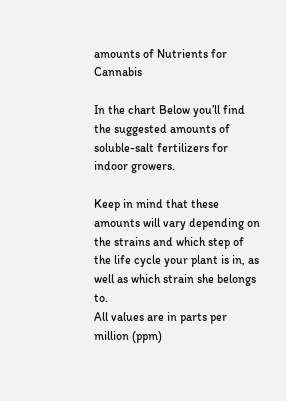amounts of Nutrients for Cannabis

In the chart Below you’ll find the suggested amounts of soluble-salt fertilizers for indoor growers.

Keep in mind that these amounts will vary depending on the strains and which step of the life cycle your plant is in, as well as which strain she belongs to.
All values are in parts per million (ppm)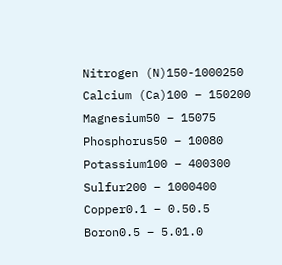Nitrogen (N)150-1000250
Calcium (Ca)100 – 150200
Magnesium50 – 15075
Phosphorus50 – 10080
Potassium100 – 400300
Sulfur200 – 1000400
Copper0.1 – 0.50.5
Boron0.5 – 5.01.0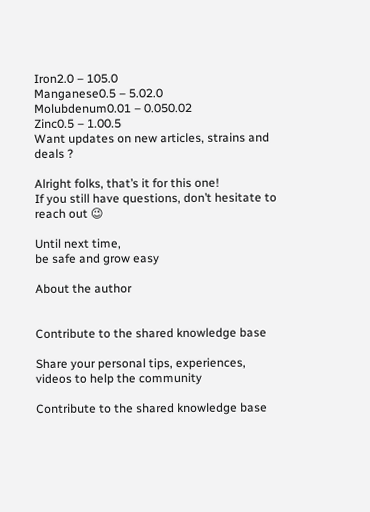Iron2.0 – 105.0
Manganese0.5 – 5.02.0
Molubdenum0.01 – 0.050.02
Zinc0.5 – 1.00.5
Want updates on new articles, strains and deals ?

Alright folks, that’s it for this one!
If you still have questions, don’t hesitate to reach out 😉

Until next time,
be safe and grow easy

About the author


Contribute to the shared knowledge base

Share your personal tips, experiences, videos to help the community

Contribute to the shared knowledge base